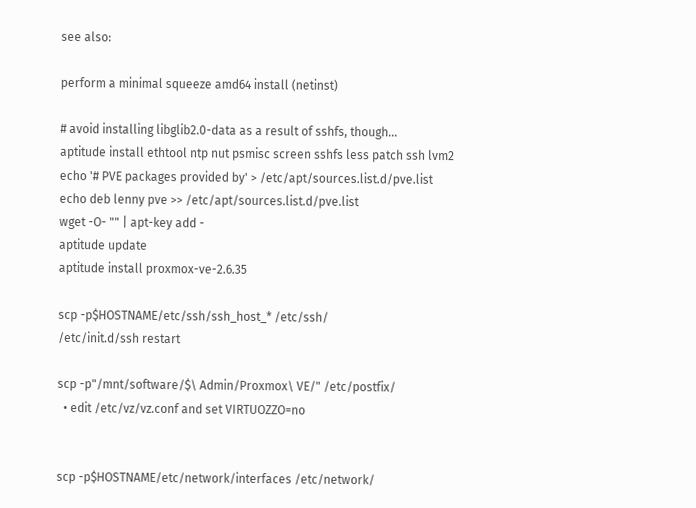see also:

perform a minimal squeeze amd64 install (netinst)

# avoid installing libglib2.0-data as a result of sshfs, though...
aptitude install ethtool ntp nut psmisc screen sshfs less patch ssh lvm2
echo '# PVE packages provided by' > /etc/apt/sources.list.d/pve.list
echo deb lenny pve >> /etc/apt/sources.list.d/pve.list
wget -O- "" | apt-key add -
aptitude update
aptitude install proxmox-ve-2.6.35

scp -p$HOSTNAME/etc/ssh/ssh_host_* /etc/ssh/
/etc/init.d/ssh restart

scp -p"/mnt/software/$\ Admin/Proxmox\ VE/" /etc/postfix/
  • edit /etc/vz/vz.conf and set VIRTUOZZO=no


scp -p$HOSTNAME/etc/network/interfaces /etc/network/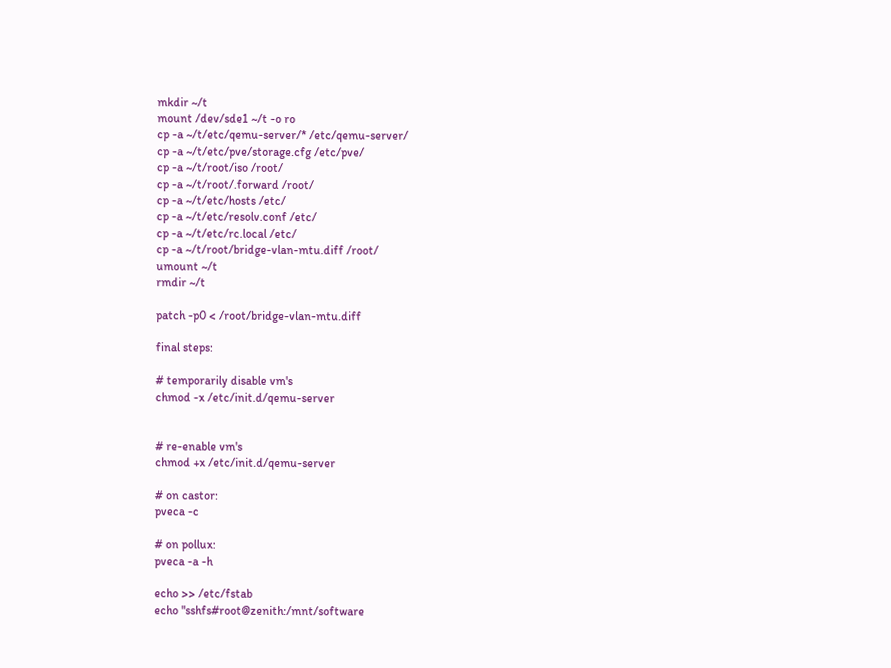mkdir ~/t
mount /dev/sde1 ~/t -o ro
cp -a ~/t/etc/qemu-server/* /etc/qemu-server/
cp -a ~/t/etc/pve/storage.cfg /etc/pve/
cp -a ~/t/root/iso /root/
cp -a ~/t/root/.forward /root/
cp -a ~/t/etc/hosts /etc/
cp -a ~/t/etc/resolv.conf /etc/
cp -a ~/t/etc/rc.local /etc/
cp -a ~/t/root/bridge-vlan-mtu.diff /root/
umount ~/t
rmdir ~/t

patch -p0 < /root/bridge-vlan-mtu.diff

final steps:

# temporarily disable vm's
chmod -x /etc/init.d/qemu-server


# re-enable vm's
chmod +x /etc/init.d/qemu-server

# on castor:
pveca -c

# on pollux:
pveca -a -h

echo >> /etc/fstab
echo "sshfs#root@zenith:/mnt/software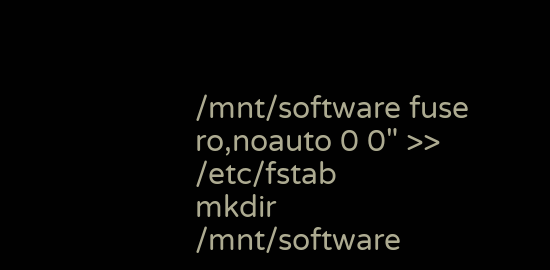/mnt/software fuse ro,noauto 0 0" >> /etc/fstab
mkdir /mnt/software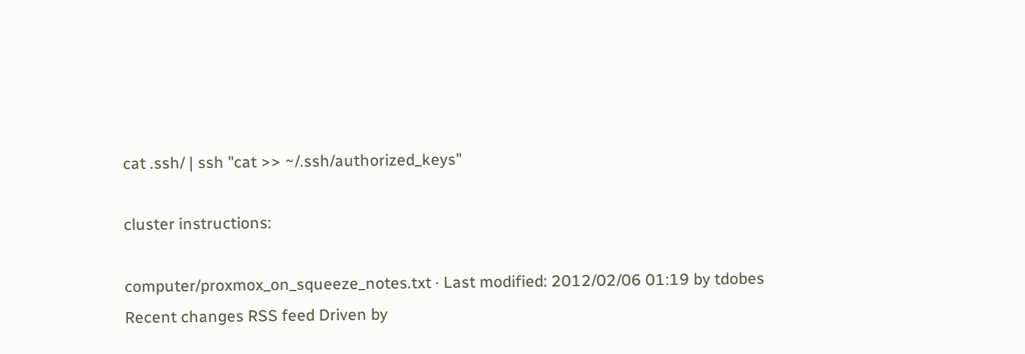cat .ssh/ | ssh "cat >> ~/.ssh/authorized_keys"

cluster instructions:

computer/proxmox_on_squeeze_notes.txt · Last modified: 2012/02/06 01:19 by tdobes
Recent changes RSS feed Driven by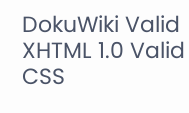DokuWiki Valid XHTML 1.0 Valid CSS